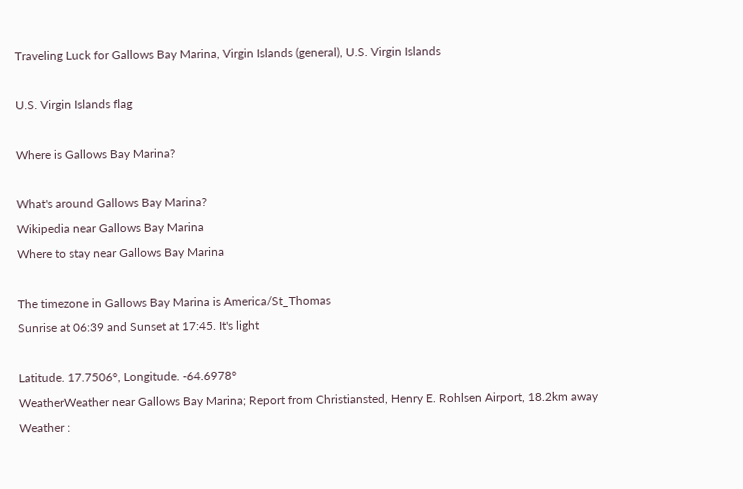Traveling Luck for Gallows Bay Marina, Virgin Islands (general), U.S. Virgin Islands

U.S. Virgin Islands flag

Where is Gallows Bay Marina?

What's around Gallows Bay Marina?
Wikipedia near Gallows Bay Marina
Where to stay near Gallows Bay Marina

The timezone in Gallows Bay Marina is America/St_Thomas
Sunrise at 06:39 and Sunset at 17:45. It's light

Latitude. 17.7506°, Longitude. -64.6978°
WeatherWeather near Gallows Bay Marina; Report from Christiansted, Henry E. Rohlsen Airport, 18.2km away
Weather :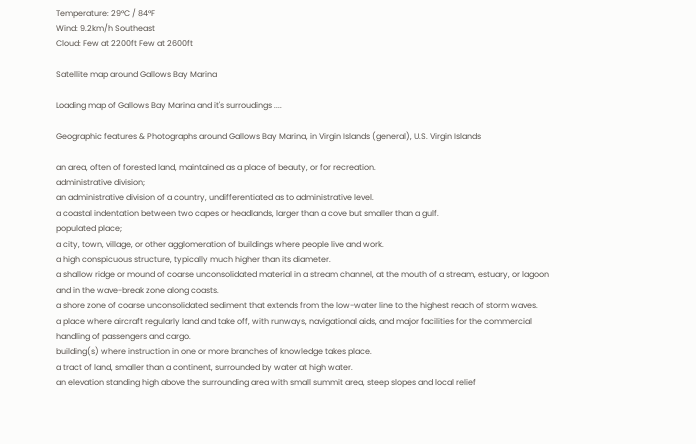Temperature: 29°C / 84°F
Wind: 9.2km/h Southeast
Cloud: Few at 2200ft Few at 2600ft

Satellite map around Gallows Bay Marina

Loading map of Gallows Bay Marina and it's surroudings ....

Geographic features & Photographs around Gallows Bay Marina, in Virgin Islands (general), U.S. Virgin Islands

an area, often of forested land, maintained as a place of beauty, or for recreation.
administrative division;
an administrative division of a country, undifferentiated as to administrative level.
a coastal indentation between two capes or headlands, larger than a cove but smaller than a gulf.
populated place;
a city, town, village, or other agglomeration of buildings where people live and work.
a high conspicuous structure, typically much higher than its diameter.
a shallow ridge or mound of coarse unconsolidated material in a stream channel, at the mouth of a stream, estuary, or lagoon and in the wave-break zone along coasts.
a shore zone of coarse unconsolidated sediment that extends from the low-water line to the highest reach of storm waves.
a place where aircraft regularly land and take off, with runways, navigational aids, and major facilities for the commercial handling of passengers and cargo.
building(s) where instruction in one or more branches of knowledge takes place.
a tract of land, smaller than a continent, surrounded by water at high water.
an elevation standing high above the surrounding area with small summit area, steep slopes and local relief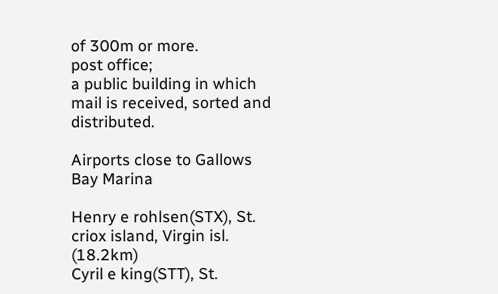of 300m or more.
post office;
a public building in which mail is received, sorted and distributed.

Airports close to Gallows Bay Marina

Henry e rohlsen(STX), St. criox island, Virgin isl. (18.2km)
Cyril e king(STT), St.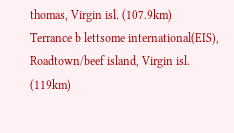thomas, Virgin isl. (107.9km)
Terrance b lettsome international(EIS), Roadtown/beef island, Virgin isl. (119km)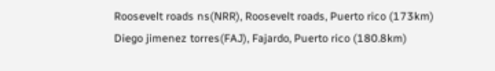Roosevelt roads ns(NRR), Roosevelt roads, Puerto rico (173km)
Diego jimenez torres(FAJ), Fajardo, Puerto rico (180.8km)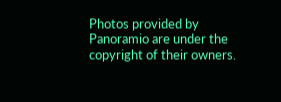Photos provided by Panoramio are under the copyright of their owners.